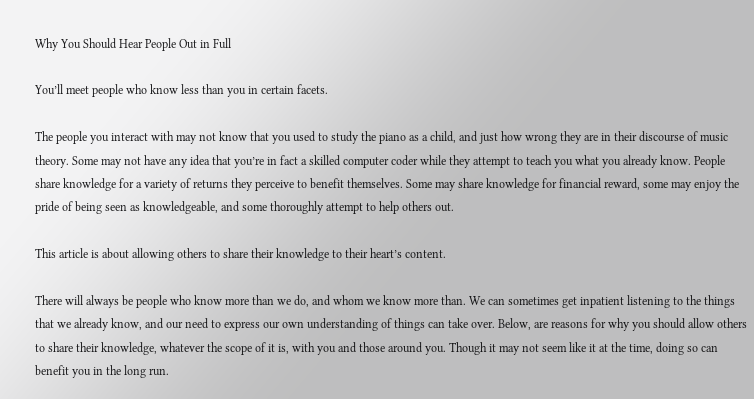Why You Should Hear People Out in Full

You’ll meet people who know less than you in certain facets.

The people you interact with may not know that you used to study the piano as a child, and just how wrong they are in their discourse of music theory. Some may not have any idea that you’re in fact a skilled computer coder while they attempt to teach you what you already know. People share knowledge for a variety of returns they perceive to benefit themselves. Some may share knowledge for financial reward, some may enjoy the pride of being seen as knowledgeable, and some thoroughly attempt to help others out.

This article is about allowing others to share their knowledge to their heart’s content.

There will always be people who know more than we do, and whom we know more than. We can sometimes get inpatient listening to the things that we already know, and our need to express our own understanding of things can take over. Below, are reasons for why you should allow others to share their knowledge, whatever the scope of it is, with you and those around you. Though it may not seem like it at the time, doing so can benefit you in the long run.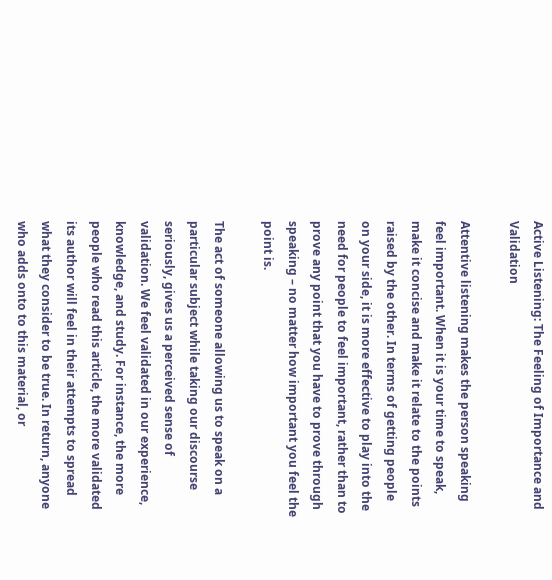Active Listening: The Feeling of Importance and Validation

Attentive listening makes the person speaking feel important. When it is your time to speak, make it concise and make it relate to the points raised by the other. In terms of getting people on your side, it is more effective to play into the need for people to feel important, rather than to prove any point that you have to prove through speaking – no matter how important you feel the point is.

The act of someone allowing us to speak on a particular subject while taking our discourse seriously, gives us a perceived sense of validation. We feel validated in our experience, knowledge, and study. For instance, the more people who read this article, the more validated its author will feel in their attempts to spread what they consider to be true. In return, anyone who adds onto to this material, or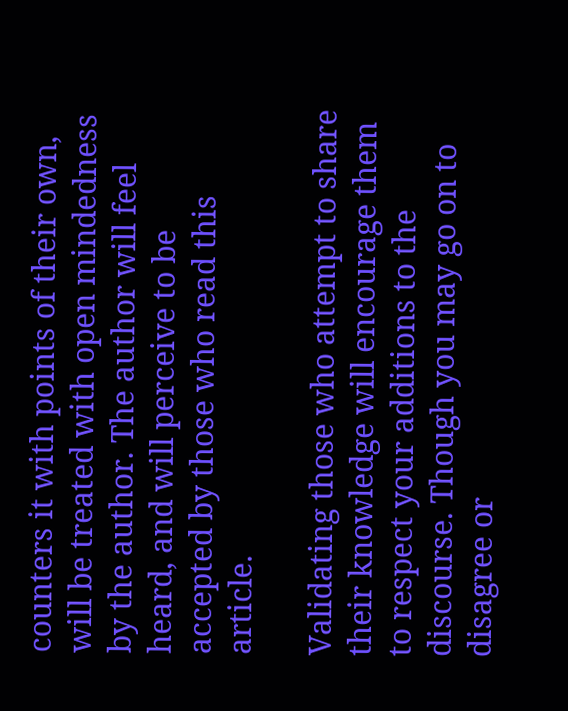counters it with points of their own, will be treated with open mindedness by the author. The author will feel heard, and will perceive to be accepted by those who read this article.

Validating those who attempt to share their knowledge will encourage them to respect your additions to the discourse. Though you may go on to disagree or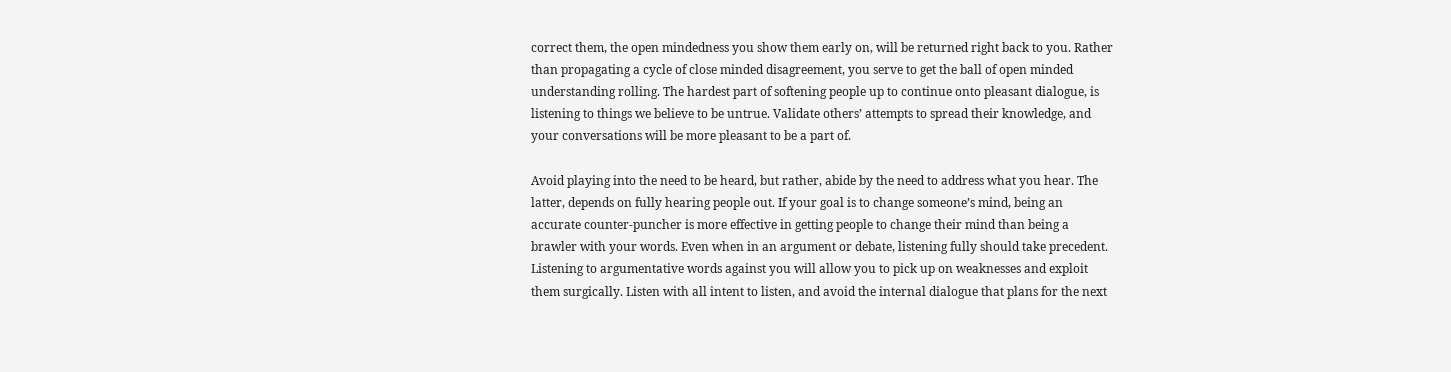correct them, the open mindedness you show them early on, will be returned right back to you. Rather than propagating a cycle of close minded disagreement, you serve to get the ball of open minded understanding rolling. The hardest part of softening people up to continue onto pleasant dialogue, is listening to things we believe to be untrue. Validate others’ attempts to spread their knowledge, and your conversations will be more pleasant to be a part of.

Avoid playing into the need to be heard, but rather, abide by the need to address what you hear. The latter, depends on fully hearing people out. If your goal is to change someone’s mind, being an accurate counter-puncher is more effective in getting people to change their mind than being a brawler with your words. Even when in an argument or debate, listening fully should take precedent. Listening to argumentative words against you will allow you to pick up on weaknesses and exploit them surgically. Listen with all intent to listen, and avoid the internal dialogue that plans for the next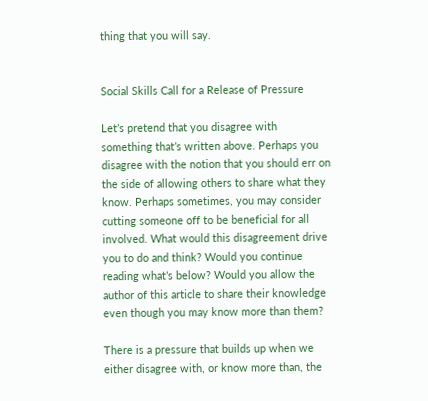thing that you will say.


Social Skills Call for a Release of Pressure

Let’s pretend that you disagree with something that’s written above. Perhaps you disagree with the notion that you should err on the side of allowing others to share what they know. Perhaps sometimes, you may consider cutting someone off to be beneficial for all involved. What would this disagreement drive you to do and think? Would you continue reading what’s below? Would you allow the author of this article to share their knowledge even though you may know more than them?

There is a pressure that builds up when we either disagree with, or know more than, the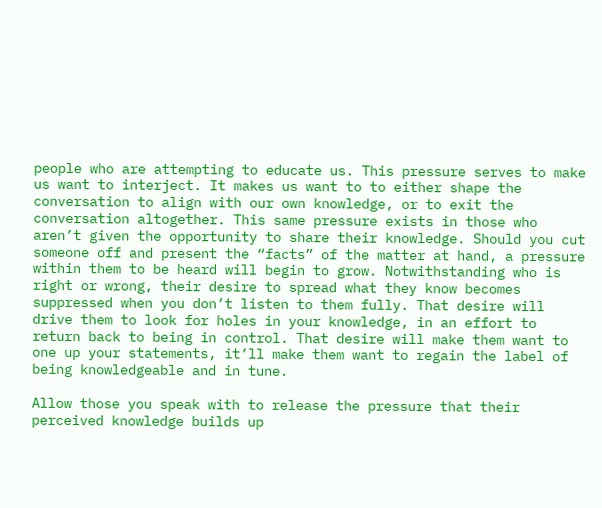people who are attempting to educate us. This pressure serves to make us want to interject. It makes us want to to either shape the conversation to align with our own knowledge, or to exit the conversation altogether. This same pressure exists in those who aren’t given the opportunity to share their knowledge. Should you cut someone off and present the “facts” of the matter at hand, a pressure within them to be heard will begin to grow. Notwithstanding who is right or wrong, their desire to spread what they know becomes suppressed when you don’t listen to them fully. That desire will drive them to look for holes in your knowledge, in an effort to return back to being in control. That desire will make them want to one up your statements, it’ll make them want to regain the label of being knowledgeable and in tune.

Allow those you speak with to release the pressure that their perceived knowledge builds up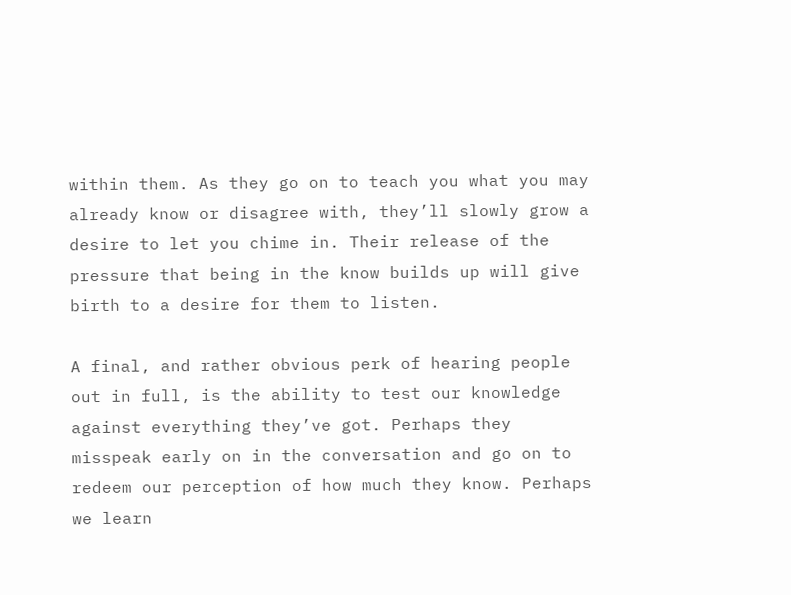within them. As they go on to teach you what you may already know or disagree with, they’ll slowly grow a desire to let you chime in. Their release of the pressure that being in the know builds up will give birth to a desire for them to listen.

A final, and rather obvious perk of hearing people out in full, is the ability to test our knowledge against everything they’ve got. Perhaps they misspeak early on in the conversation and go on to redeem our perception of how much they know. Perhaps we learn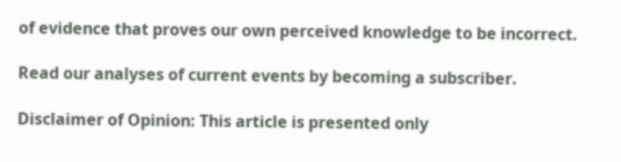of evidence that proves our own perceived knowledge to be incorrect.

Read our analyses of current events by becoming a subscriber.

Disclaimer of Opinion: This article is presented only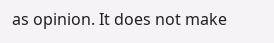as opinion. It does not make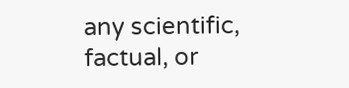any scientific, factual, or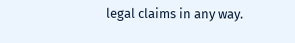legal claims in any way.